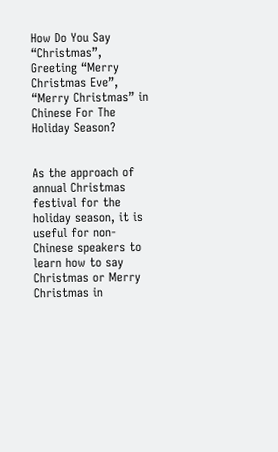How Do You Say “Christmas”, Greeting “Merry Christmas Eve”, “Merry Christmas” in Chinese For The Holiday Season?


As the approach of annual Christmas festival for the holiday season, it is useful for non-Chinese speakers to learn how to say Christmas or Merry Christmas in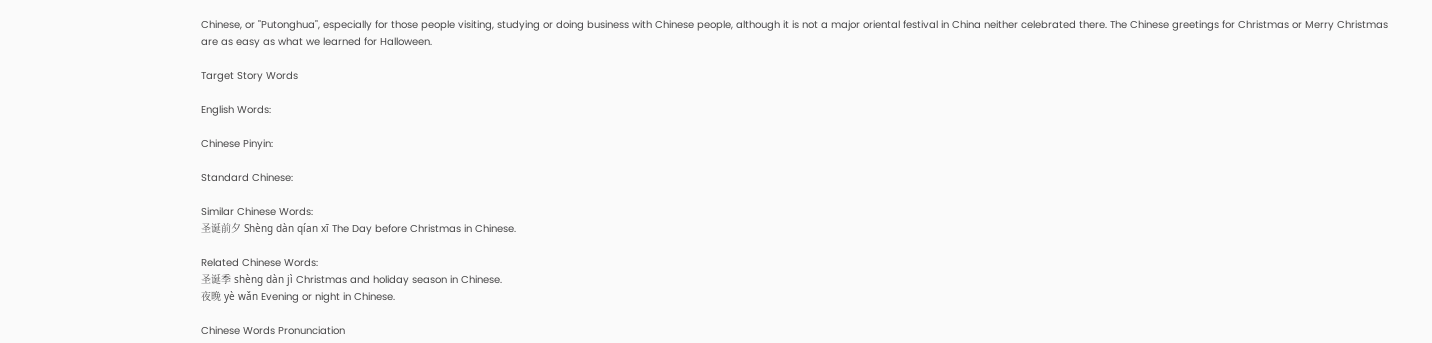Chinese, or "Putonghua", especially for those people visiting, studying or doing business with Chinese people, although it is not a major oriental festival in China neither celebrated there. The Chinese greetings for Christmas or Merry Christmas are as easy as what we learned for Halloween.

Target Story Words

English Words:

Chinese Pinyin:

Standard Chinese:

Similar Chinese Words:
圣诞前夕 Shèng dàn qían xī The Day before Christmas in Chinese.

Related Chinese Words:
圣诞季 shèng dàn jì Christmas and holiday season in Chinese.
夜晚 yè wǎn Evening or night in Chinese.

Chinese Words Pronunciation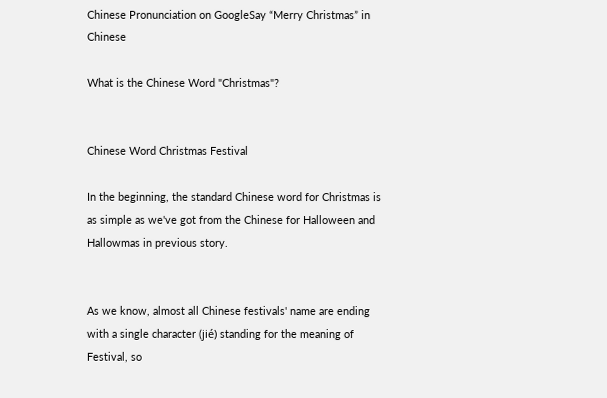Chinese Pronunciation on GoogleSay “Merry Christmas” in Chinese

What is the Chinese Word "Christmas"?


Chinese Word Christmas Festival

In the beginning, the standard Chinese word for Christmas is as simple as we've got from the Chinese for Halloween and Hallowmas in previous story.


As we know, almost all Chinese festivals' name are ending with a single character (jié) standing for the meaning of Festival, so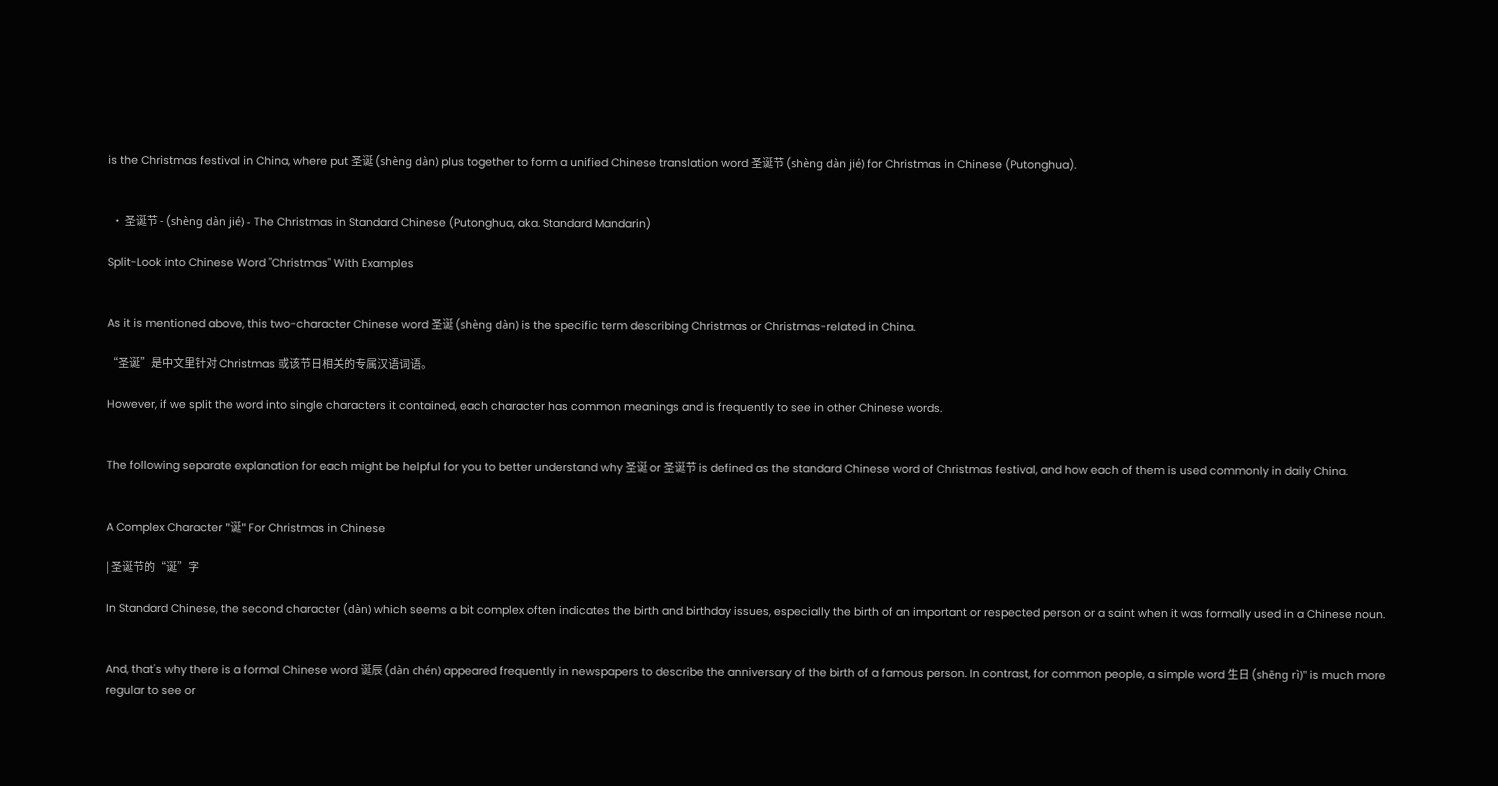is the Christmas festival in China, where put 圣诞 (shèng dàn) plus together to form a unified Chinese translation word 圣诞节 (shèng dàn jié) for Christmas in Chinese (Putonghua).


  • 圣诞节 - (shèng dàn jié) - The Christmas in Standard Chinese (Putonghua, aka. Standard Mandarin)

Split-Look into Chinese Word "Christmas" With Examples


As it is mentioned above, this two-character Chinese word 圣诞 (shèng dàn) is the specific term describing Christmas or Christmas-related in China.

“圣诞”是中文里针对 Christmas 或该节日相关的专属汉语词语。

However, if we split the word into single characters it contained, each character has common meanings and is frequently to see in other Chinese words.


The following separate explanation for each might be helpful for you to better understand why 圣诞 or 圣诞节 is defined as the standard Chinese word of Christmas festival, and how each of them is used commonly in daily China.


A Complex Character "诞" For Christmas in Chinese

| 圣诞节的“诞”字

In Standard Chinese, the second character (dàn) which seems a bit complex often indicates the birth and birthday issues, especially the birth of an important or respected person or a saint when it was formally used in a Chinese noun.


And, that's why there is a formal Chinese word 诞辰 (dàn chén) appeared frequently in newspapers to describe the anniversary of the birth of a famous person. In contrast, for common people, a simple word 生日 (shēng rì)" is much more regular to see or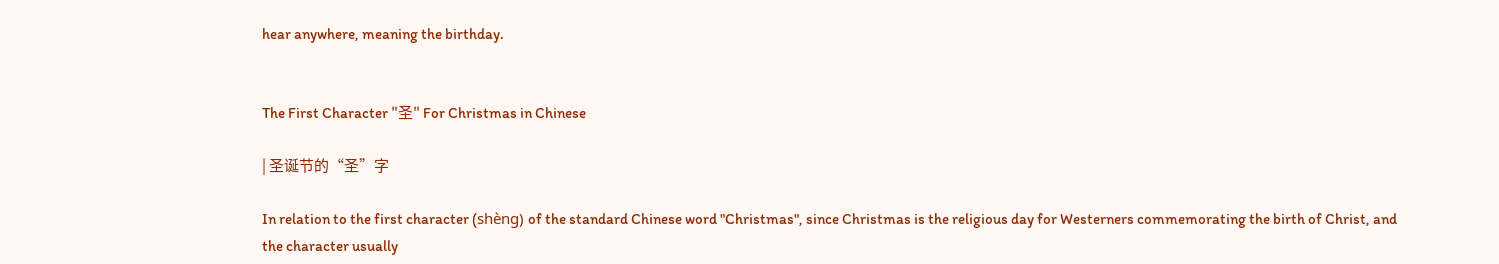hear anywhere, meaning the birthday.


The First Character "圣" For Christmas in Chinese

| 圣诞节的“圣”字

In relation to the first character (shèng) of the standard Chinese word "Christmas", since Christmas is the religious day for Westerners commemorating the birth of Christ, and the character usually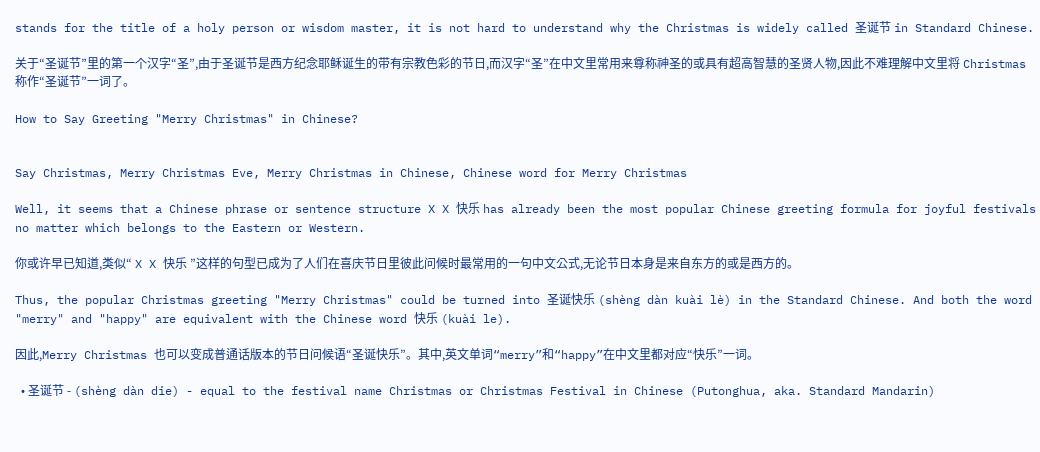stands for the title of a holy person or wisdom master, it is not hard to understand why the Christmas is widely called 圣诞节 in Standard Chinese.

关于“圣诞节”里的第一个汉字“圣”,由于圣诞节是西方纪念耶稣诞生的带有宗教色彩的节日,而汉字“圣”在中文里常用来尊称神圣的或具有超高智慧的圣贤人物,因此不难理解中文里将 Christmas 称作“圣诞节”一词了。

How to Say Greeting "Merry Christmas" in Chinese?


Say Christmas, Merry Christmas Eve, Merry Christmas in Chinese, Chinese word for Merry Christmas

Well, it seems that a Chinese phrase or sentence structure X X 快乐 has already been the most popular Chinese greeting formula for joyful festivals no matter which belongs to the Eastern or Western.

你或许早已知道,类似“ X X 快乐 ”这样的句型已成为了人们在喜庆节日里彼此问候时最常用的一句中文公式,无论节日本身是来自东方的或是西方的。

Thus, the popular Christmas greeting "Merry Christmas" could be turned into 圣诞快乐 (shèng dàn kuài lè) in the Standard Chinese. And both the word "merry" and "happy" are equivalent with the Chinese word 快乐 (kuài le).

因此,Merry Christmas 也可以变成普通话版本的节日问候语“圣诞快乐”。其中,英文单词“merry”和“happy”在中文里都对应“快乐”一词。

  • 圣诞节 - (shèng dàn die) - equal to the festival name Christmas or Christmas Festival in Chinese (Putonghua, aka. Standard Mandarin)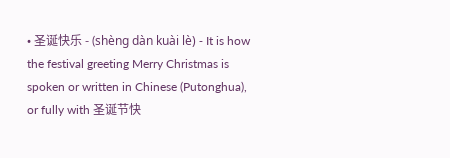• 圣诞快乐 - (shèng dàn kuài lè) - It is how the festival greeting Merry Christmas is spoken or written in Chinese (Putonghua), or fully with 圣诞节快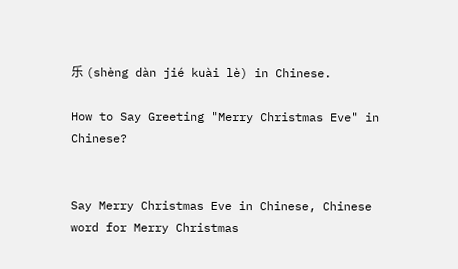乐 (shèng dàn jié kuài lè) in Chinese.

How to Say Greeting "Merry Christmas Eve" in Chinese?


Say Merry Christmas Eve in Chinese, Chinese word for Merry Christmas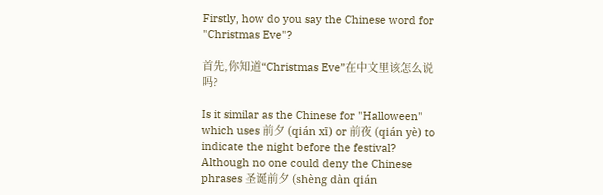Firstly, how do you say the Chinese word for "Christmas Eve"?

首先,你知道“Christmas Eve”在中文里该怎么说吗?

Is it similar as the Chinese for "Halloween" which uses 前夕 (qián xī) or 前夜 (qián yè) to indicate the night before the festival? Although no one could deny the Chinese phrases 圣诞前夕 (shèng dàn qián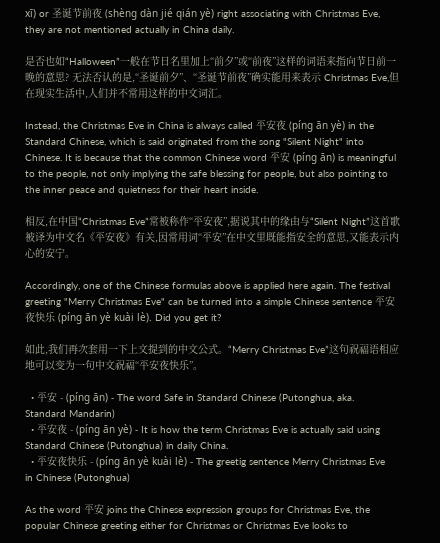xī) or 圣诞节前夜 (shèng dàn jié qián yè) right associating with Christmas Eve, they are not mentioned actually in China daily.

是否也如“Halloween”一般在节日名里加上“前夕”或“前夜”这样的词语来指向节日前一晚的意思? 无法否认的是,“圣诞前夕”、“圣诞节前夜”确实能用来表示 Christmas Eve,但在现实生活中,人们并不常用这样的中文词汇。

Instead, the Christmas Eve in China is always called 平安夜 (píng ān yè) in the Standard Chinese, which is said originated from the song "Silent Night" into Chinese. It is because that the common Chinese word 平安 (píng ān) is meaningful to the people, not only implying the safe blessing for people, but also pointing to the inner peace and quietness for their heart inside.

相反,在中国“Christmas Eve”常被称作“平安夜”,据说其中的缘由与“Silent Night”这首歌被译为中文名《平安夜》有关,因常用词“平安”在中文里既能指安全的意思,又能表示内心的安宁。

Accordingly, one of the Chinese formulas above is applied here again. The festival greeting "Merry Christmas Eve" can be turned into a simple Chinese sentence 平安夜快乐 (píng ān yè kuài lè). Did you get it?

如此,我们再次套用一下上文提到的中文公式。“Merry Christmas Eve”这句祝福语相应地可以变为一句中文祝福“平安夜快乐”。

  • 平安 - (píng ān) - The word Safe in Standard Chinese (Putonghua, aka. Standard Mandarin)
  • 平安夜 - (píng ān yè) - It is how the term Christmas Eve is actually said using Standard Chinese (Putonghua) in daily China.
  • 平安夜快乐 - (píng ān yè kuài lè) - The greetig sentence Merry Christmas Eve in Chinese (Putonghua)

As the word 平安 joins the Chinese expression groups for Christmas Eve, the popular Chinese greeting either for Christmas or Christmas Eve looks to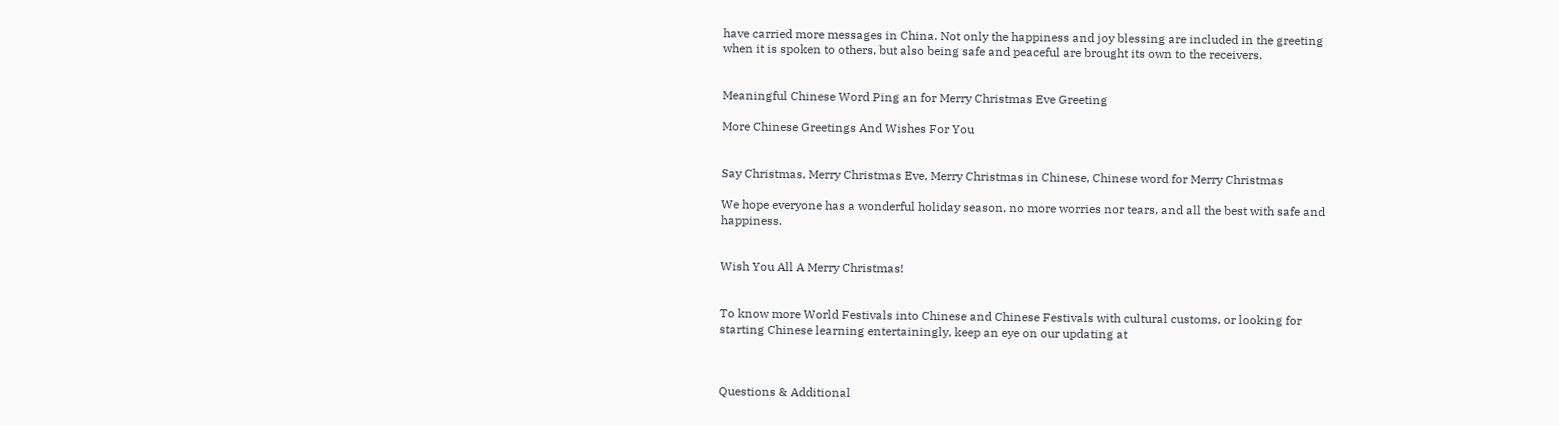have carried more messages in China. Not only the happiness and joy blessing are included in the greeting when it is spoken to others, but also being safe and peaceful are brought its own to the receivers.


Meaningful Chinese Word Ping an for Merry Christmas Eve Greeting

More Chinese Greetings And Wishes For You


Say Christmas, Merry Christmas Eve, Merry Christmas in Chinese, Chinese word for Merry Christmas

We hope everyone has a wonderful holiday season, no more worries nor tears, and all the best with safe and happiness.


Wish You All A Merry Christmas!


To know more World Festivals into Chinese and Chinese Festivals with cultural customs, or looking for starting Chinese learning entertainingly, keep an eye on our updating at



Questions & Additional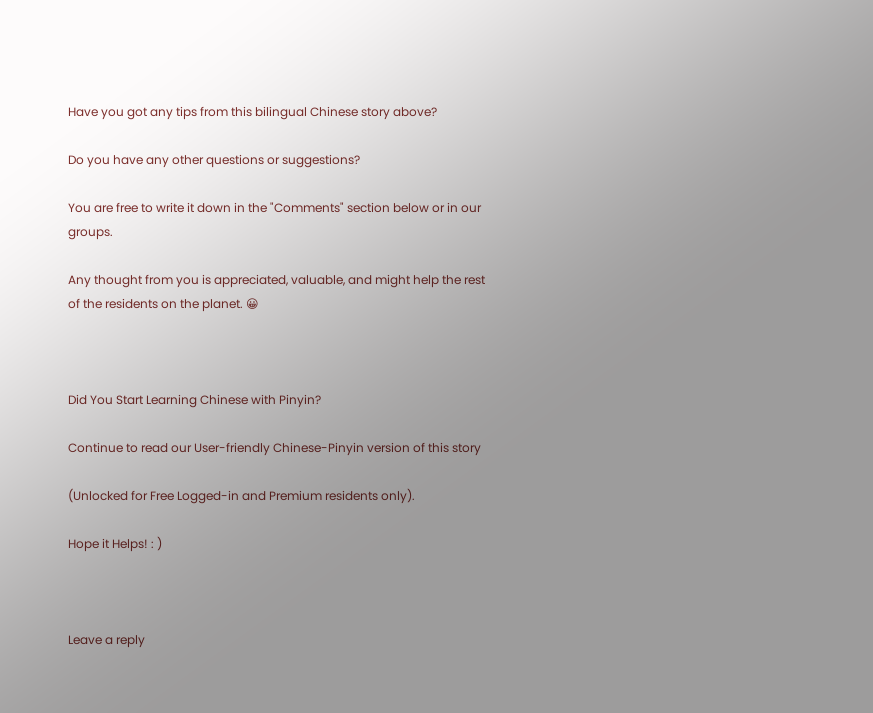Have you got any tips from this bilingual Chinese story above?

Do you have any other questions or suggestions?

You are free to write it down in the "Comments" section below or in our groups.

Any thought from you is appreciated, valuable, and might help the rest of the residents on the planet. 😀



Did You Start Learning Chinese with Pinyin?

Continue to read our User-friendly Chinese-Pinyin version of this story

(Unlocked for Free Logged-in and Premium residents only).

Hope it Helps! : )



Leave a reply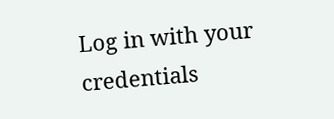Log in with your credentials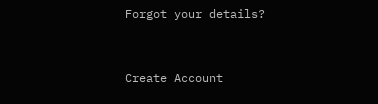Forgot your details?


Create Account